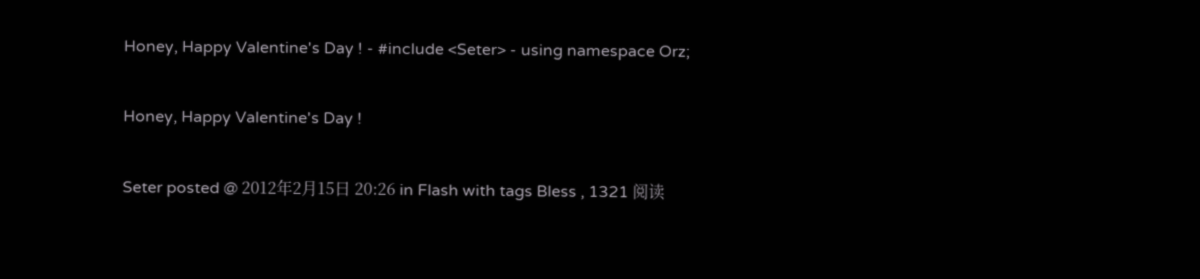Honey, Happy Valentine's Day ! - #include <Seter> - using namespace Orz;

Honey, Happy Valentine's Day !

Seter posted @ 2012年2月15日 20:26 in Flash with tags Bless , 1321 阅读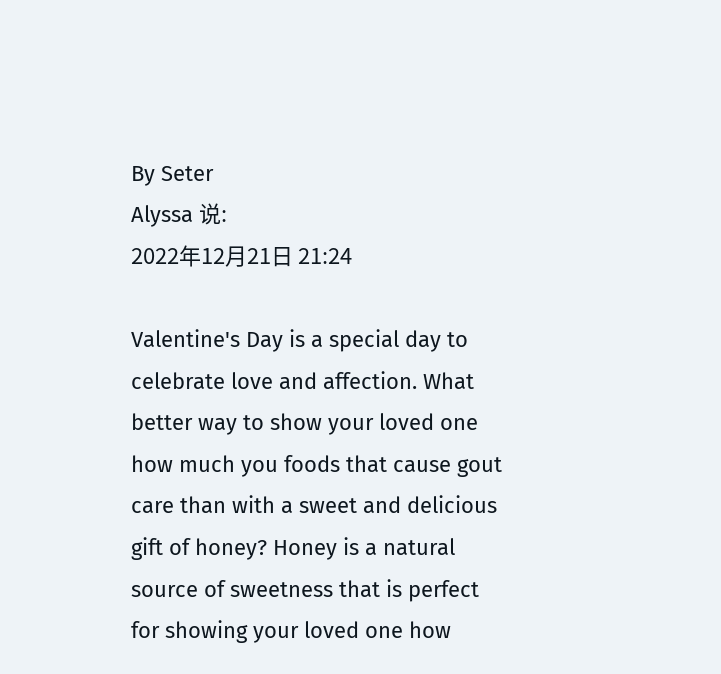By Seter
Alyssa 说:
2022年12月21日 21:24

Valentine's Day is a special day to celebrate love and affection. What better way to show your loved one how much you foods that cause gout care than with a sweet and delicious gift of honey? Honey is a natural source of sweetness that is perfect for showing your loved one how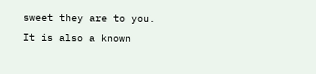sweet they are to you. It is also a known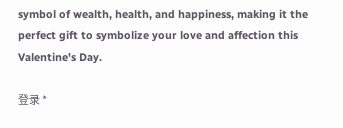symbol of wealth, health, and happiness, making it the perfect gift to symbolize your love and affection this Valentine's Day.

登录 *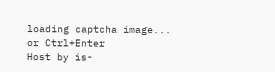loading captcha image...
or Ctrl+Enter
Host by is-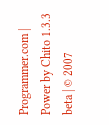Programmer.com | Power by Chito 1.3.3 beta | © 2007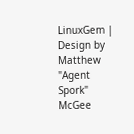LinuxGem | Design by Matthew "Agent Spork" McGee